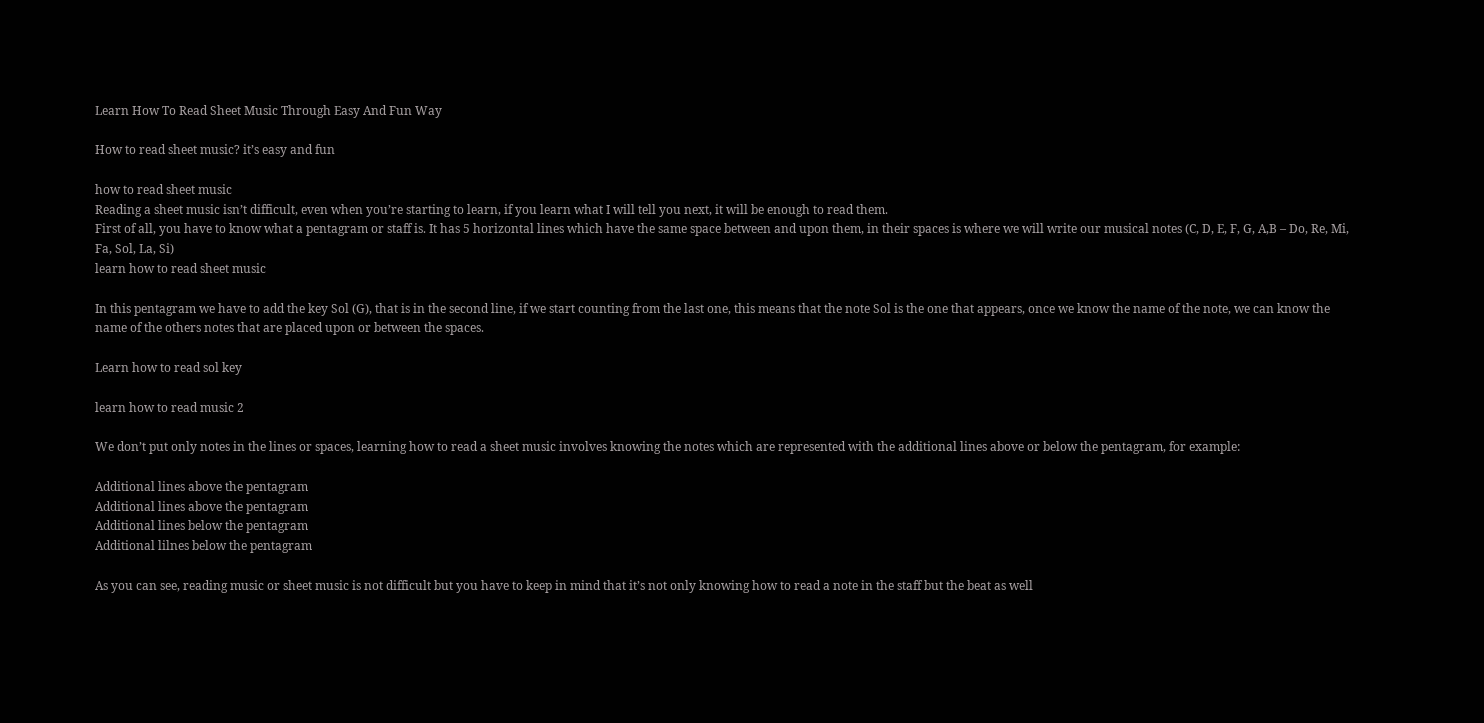Learn How To Read Sheet Music Through Easy And Fun Way

How to read sheet music? it’s easy and fun

how to read sheet music
Reading a sheet music isn’t difficult, even when you’re starting to learn, if you learn what I will tell you next, it will be enough to read them.
First of all, you have to know what a pentagram or staff is. It has 5 horizontal lines which have the same space between and upon them, in their spaces is where we will write our musical notes (C, D, E, F, G, A,B – Do, Re, Mi, Fa, Sol, La, Si)
learn how to read sheet music

In this pentagram we have to add the key Sol (G), that is in the second line, if we start counting from the last one, this means that the note Sol is the one that appears, once we know the name of the note, we can know the name of the others notes that are placed upon or between the spaces.

Learn how to read sol key

learn how to read music 2

We don’t put only notes in the lines or spaces, learning how to read a sheet music involves knowing the notes which are represented with the additional lines above or below the pentagram, for example:

Additional lines above the pentagram
Additional lines above the pentagram
Additional lines below the pentagram
Additional lilnes below the pentagram

As you can see, reading music or sheet music is not difficult but you have to keep in mind that it’s not only knowing how to read a note in the staff but the beat as well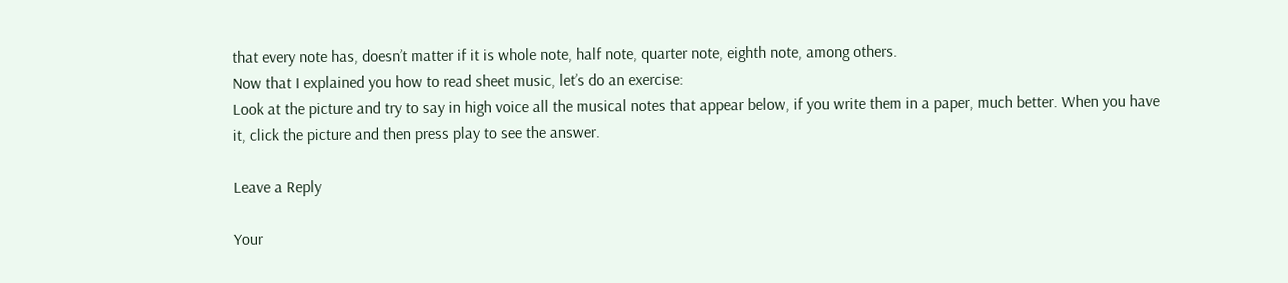that every note has, doesn’t matter if it is whole note, half note, quarter note, eighth note, among others.
Now that I explained you how to read sheet music, let’s do an exercise:
Look at the picture and try to say in high voice all the musical notes that appear below, if you write them in a paper, much better. When you have it, click the picture and then press play to see the answer.

Leave a Reply

Your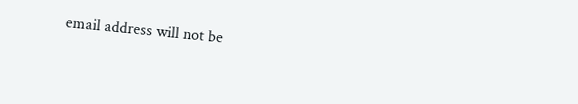email address will not be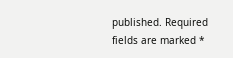published. Required fields are marked *